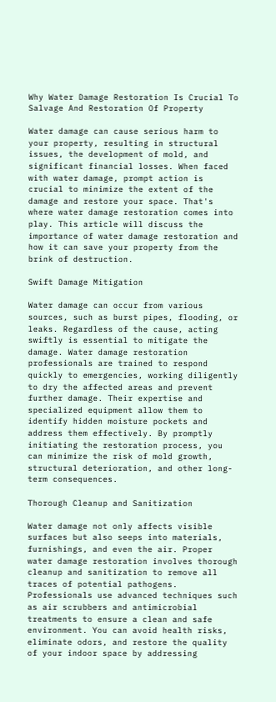Why Water Damage Restoration Is Crucial To Salvage And Restoration Of Property

Water damage can cause serious harm to your property, resulting in structural issues, the development of mold, and significant financial losses. When faced with water damage, prompt action is crucial to minimize the extent of the damage and restore your space. That's where water damage restoration comes into play. This article will discuss the importance of water damage restoration and how it can save your property from the brink of destruction.

Swift Damage Mitigation

Water damage can occur from various sources, such as burst pipes, flooding, or leaks. Regardless of the cause, acting swiftly is essential to mitigate the damage. Water damage restoration professionals are trained to respond quickly to emergencies, working diligently to dry the affected areas and prevent further damage. Their expertise and specialized equipment allow them to identify hidden moisture pockets and address them effectively. By promptly initiating the restoration process, you can minimize the risk of mold growth, structural deterioration, and other long-term consequences.

Thorough Cleanup and Sanitization

Water damage not only affects visible surfaces but also seeps into materials, furnishings, and even the air. Proper water damage restoration involves thorough cleanup and sanitization to remove all traces of potential pathogens. Professionals use advanced techniques such as air scrubbers and antimicrobial treatments to ensure a clean and safe environment. You can avoid health risks, eliminate odors, and restore the quality of your indoor space by addressing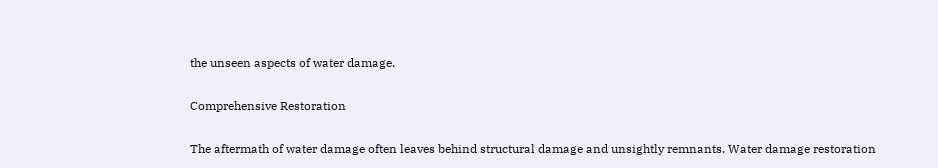the unseen aspects of water damage.

Comprehensive Restoration

The aftermath of water damage often leaves behind structural damage and unsightly remnants. Water damage restoration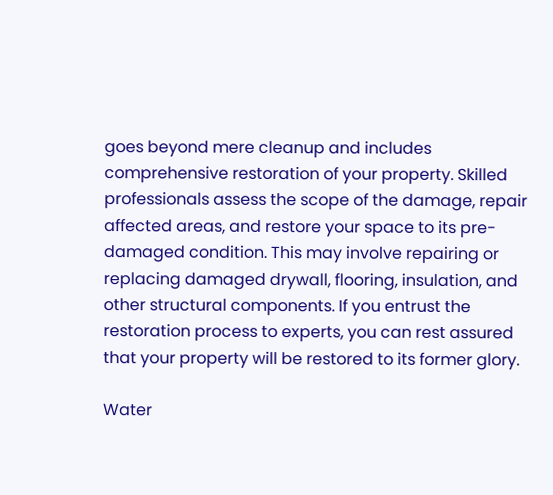goes beyond mere cleanup and includes comprehensive restoration of your property. Skilled professionals assess the scope of the damage, repair affected areas, and restore your space to its pre-damaged condition. This may involve repairing or replacing damaged drywall, flooring, insulation, and other structural components. If you entrust the restoration process to experts, you can rest assured that your property will be restored to its former glory.

Water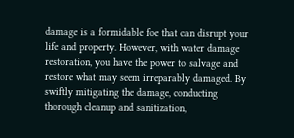damage is a formidable foe that can disrupt your life and property. However, with water damage restoration, you have the power to salvage and restore what may seem irreparably damaged. By swiftly mitigating the damage, conducting thorough cleanup and sanitization,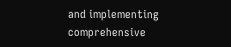and implementing comprehensive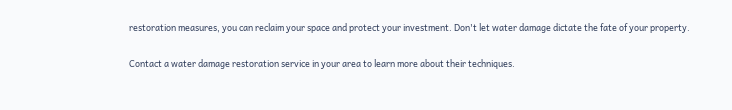restoration measures, you can reclaim your space and protect your investment. Don't let water damage dictate the fate of your property.

Contact a water damage restoration service in your area to learn more about their techniques.